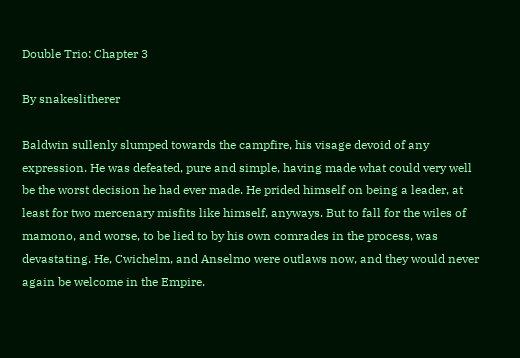Double Trio: Chapter 3

By snakeslitherer

Baldwin sullenly slumped towards the campfire, his visage devoid of any expression. He was defeated, pure and simple, having made what could very well be the worst decision he had ever made. He prided himself on being a leader, at least for two mercenary misfits like himself, anyways. But to fall for the wiles of mamono, and worse, to be lied to by his own comrades in the process, was devastating. He, Cwichelm, and Anselmo were outlaws now, and they would never again be welcome in the Empire.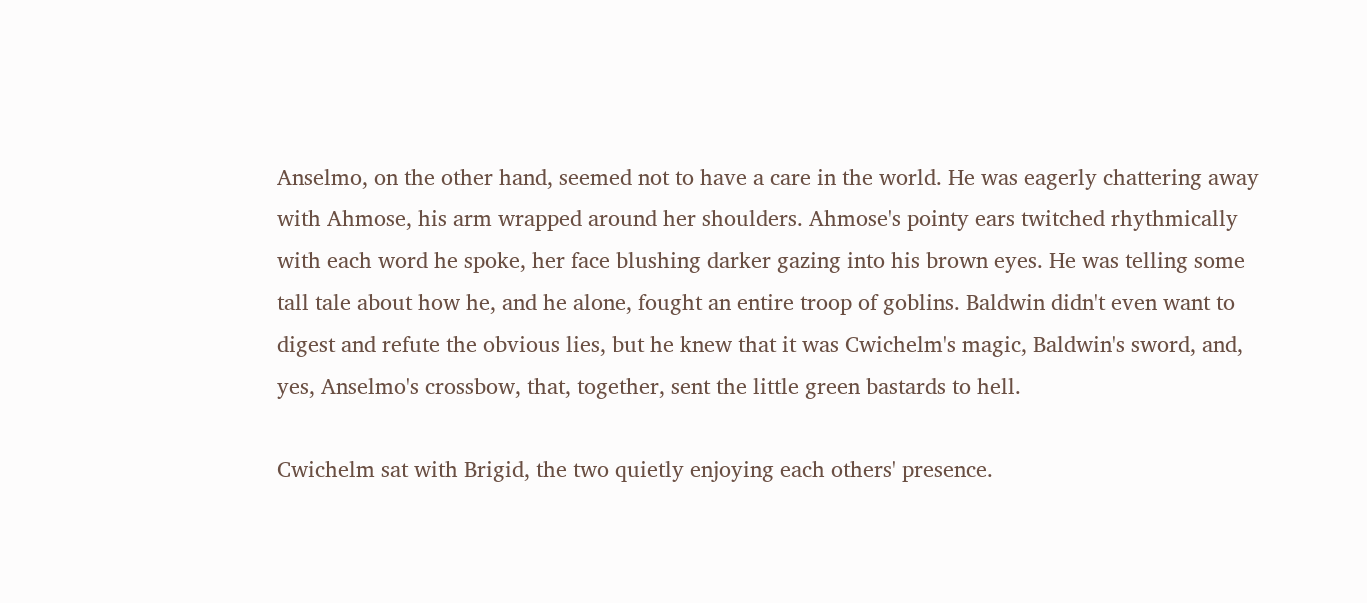Anselmo, on the other hand, seemed not to have a care in the world. He was eagerly chattering away with Ahmose, his arm wrapped around her shoulders. Ahmose's pointy ears twitched rhythmically with each word he spoke, her face blushing darker gazing into his brown eyes. He was telling some tall tale about how he, and he alone, fought an entire troop of goblins. Baldwin didn't even want to digest and refute the obvious lies, but he knew that it was Cwichelm's magic, Baldwin's sword, and, yes, Anselmo's crossbow, that, together, sent the little green bastards to hell.

Cwichelm sat with Brigid, the two quietly enjoying each others' presence.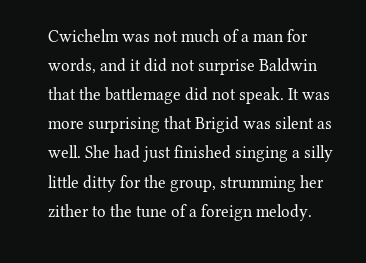Cwichelm was not much of a man for words, and it did not surprise Baldwin that the battlemage did not speak. It was more surprising that Brigid was silent as well. She had just finished singing a silly little ditty for the group, strumming her zither to the tune of a foreign melody.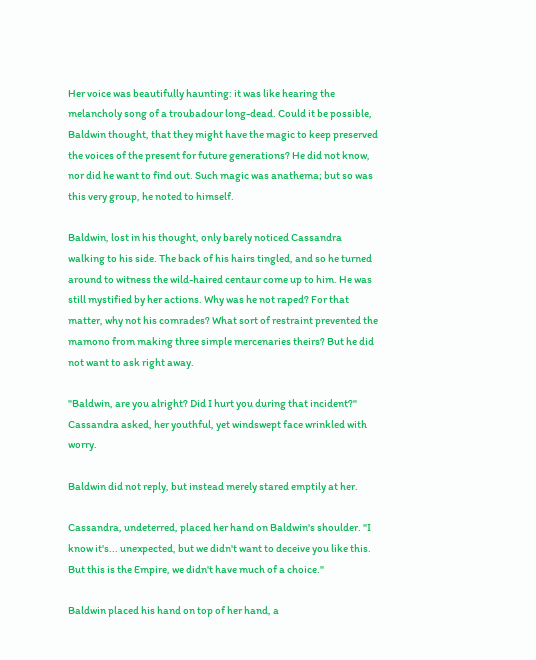Her voice was beautifully haunting: it was like hearing the melancholy song of a troubadour long-dead. Could it be possible, Baldwin thought, that they might have the magic to keep preserved the voices of the present for future generations? He did not know, nor did he want to find out. Such magic was anathema; but so was this very group, he noted to himself.

Baldwin, lost in his thought, only barely noticed Cassandra walking to his side. The back of his hairs tingled, and so he turned around to witness the wild-haired centaur come up to him. He was still mystified by her actions. Why was he not raped? For that matter, why not his comrades? What sort of restraint prevented the mamono from making three simple mercenaries theirs? But he did not want to ask right away.

"Baldwin, are you alright? Did I hurt you during that incident?" Cassandra asked, her youthful, yet windswept face wrinkled with worry.

Baldwin did not reply, but instead merely stared emptily at her.

Cassandra, undeterred, placed her hand on Baldwin's shoulder. "I know it's... unexpected, but we didn't want to deceive you like this. But this is the Empire, we didn't have much of a choice."

Baldwin placed his hand on top of her hand, a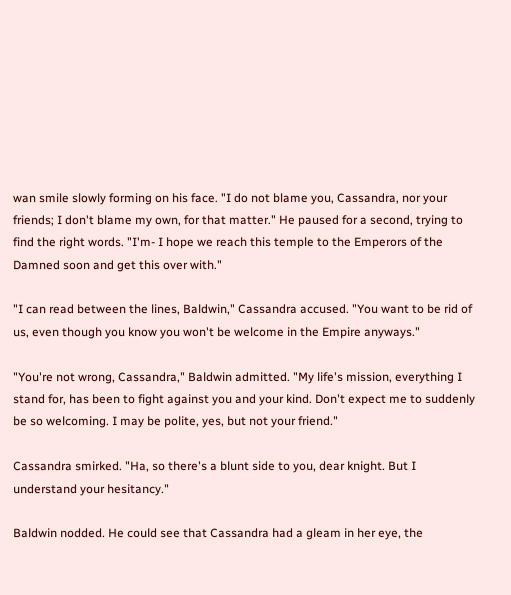wan smile slowly forming on his face. "I do not blame you, Cassandra, nor your friends; I don't blame my own, for that matter." He paused for a second, trying to find the right words. "I'm- I hope we reach this temple to the Emperors of the Damned soon and get this over with."

"I can read between the lines, Baldwin," Cassandra accused. "You want to be rid of us, even though you know you won't be welcome in the Empire anyways."

"You're not wrong, Cassandra," Baldwin admitted. "My life's mission, everything I stand for, has been to fight against you and your kind. Don't expect me to suddenly be so welcoming. I may be polite, yes, but not your friend."

Cassandra smirked. "Ha, so there's a blunt side to you, dear knight. But I understand your hesitancy."

Baldwin nodded. He could see that Cassandra had a gleam in her eye, the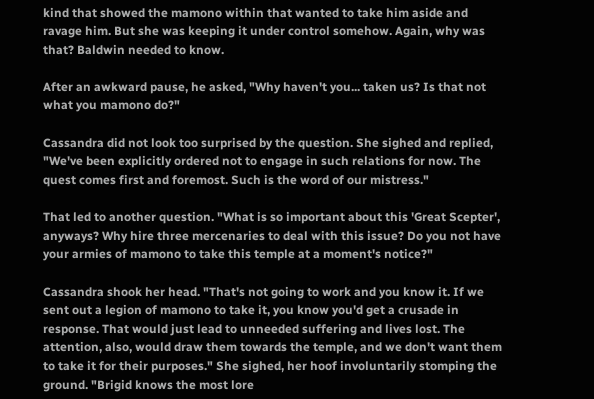kind that showed the mamono within that wanted to take him aside and ravage him. But she was keeping it under control somehow. Again, why was that? Baldwin needed to know.

After an awkward pause, he asked, "Why haven't you... taken us? Is that not what you mamono do?"

Cassandra did not look too surprised by the question. She sighed and replied, "We've been explicitly ordered not to engage in such relations for now. The quest comes first and foremost. Such is the word of our mistress."

That led to another question. "What is so important about this 'Great Scepter', anyways? Why hire three mercenaries to deal with this issue? Do you not have your armies of mamono to take this temple at a moment's notice?"

Cassandra shook her head. "That's not going to work and you know it. If we sent out a legion of mamono to take it, you know you'd get a crusade in response. That would just lead to unneeded suffering and lives lost. The attention, also, would draw them towards the temple, and we don't want them to take it for their purposes." She sighed, her hoof involuntarily stomping the ground. "Brigid knows the most lore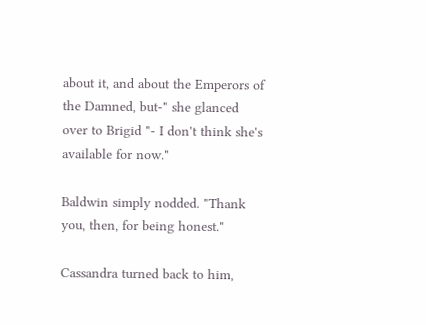about it, and about the Emperors of the Damned, but-" she glanced over to Brigid "- I don't think she's available for now."

Baldwin simply nodded. "Thank you, then, for being honest."

Cassandra turned back to him,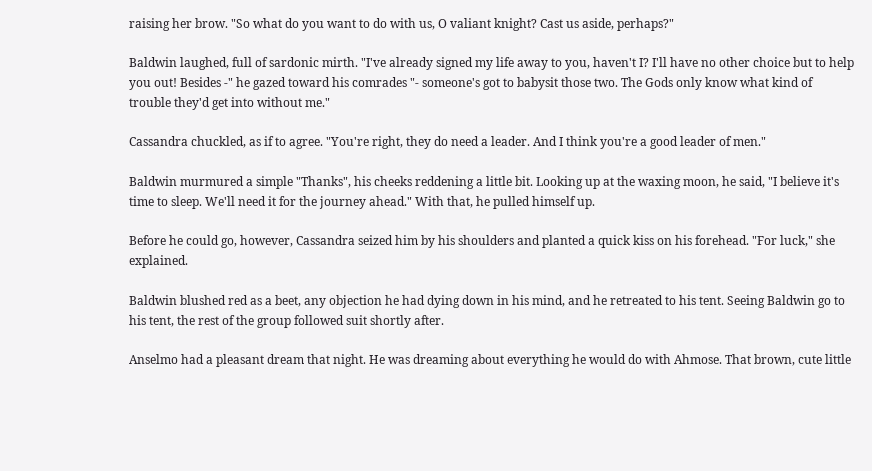raising her brow. "So what do you want to do with us, O valiant knight? Cast us aside, perhaps?"

Baldwin laughed, full of sardonic mirth. "I've already signed my life away to you, haven't I? I'll have no other choice but to help you out! Besides -" he gazed toward his comrades "- someone's got to babysit those two. The Gods only know what kind of trouble they'd get into without me."

Cassandra chuckled, as if to agree. "You're right, they do need a leader. And I think you're a good leader of men."

Baldwin murmured a simple "Thanks", his cheeks reddening a little bit. Looking up at the waxing moon, he said, "I believe it's time to sleep. We'll need it for the journey ahead." With that, he pulled himself up.

Before he could go, however, Cassandra seized him by his shoulders and planted a quick kiss on his forehead. "For luck," she explained.

Baldwin blushed red as a beet, any objection he had dying down in his mind, and he retreated to his tent. Seeing Baldwin go to his tent, the rest of the group followed suit shortly after.

Anselmo had a pleasant dream that night. He was dreaming about everything he would do with Ahmose. That brown, cute little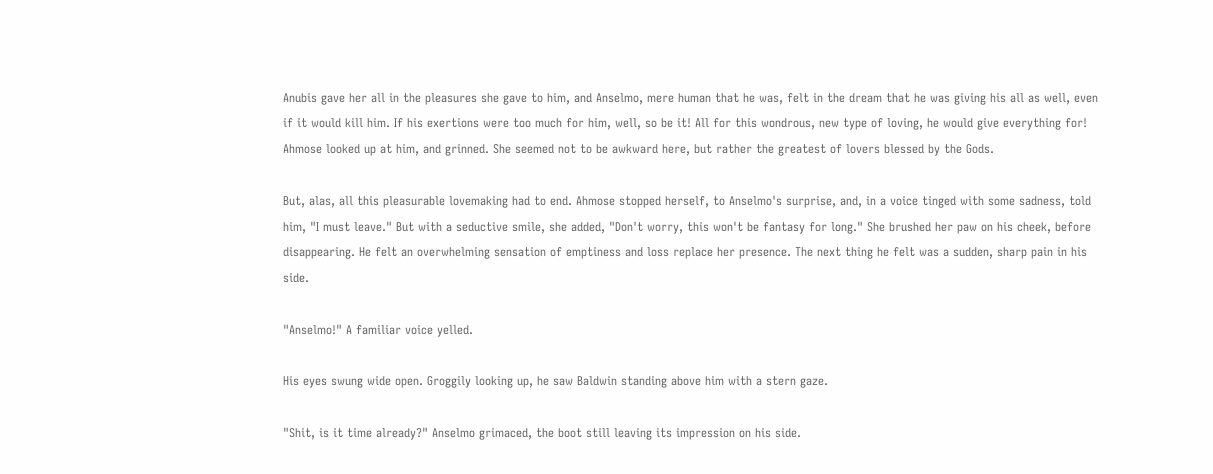Anubis gave her all in the pleasures she gave to him, and Anselmo, mere human that he was, felt in the dream that he was giving his all as well, even if it would kill him. If his exertions were too much for him, well, so be it! All for this wondrous, new type of loving, he would give everything for! Ahmose looked up at him, and grinned. She seemed not to be awkward here, but rather the greatest of lovers blessed by the Gods.

But, alas, all this pleasurable lovemaking had to end. Ahmose stopped herself, to Anselmo's surprise, and, in a voice tinged with some sadness, told him, "I must leave." But with a seductive smile, she added, "Don't worry, this won't be fantasy for long." She brushed her paw on his cheek, before disappearing. He felt an overwhelming sensation of emptiness and loss replace her presence. The next thing he felt was a sudden, sharp pain in his side.

"Anselmo!" A familiar voice yelled.

His eyes swung wide open. Groggily looking up, he saw Baldwin standing above him with a stern gaze.

"Shit, is it time already?" Anselmo grimaced, the boot still leaving its impression on his side.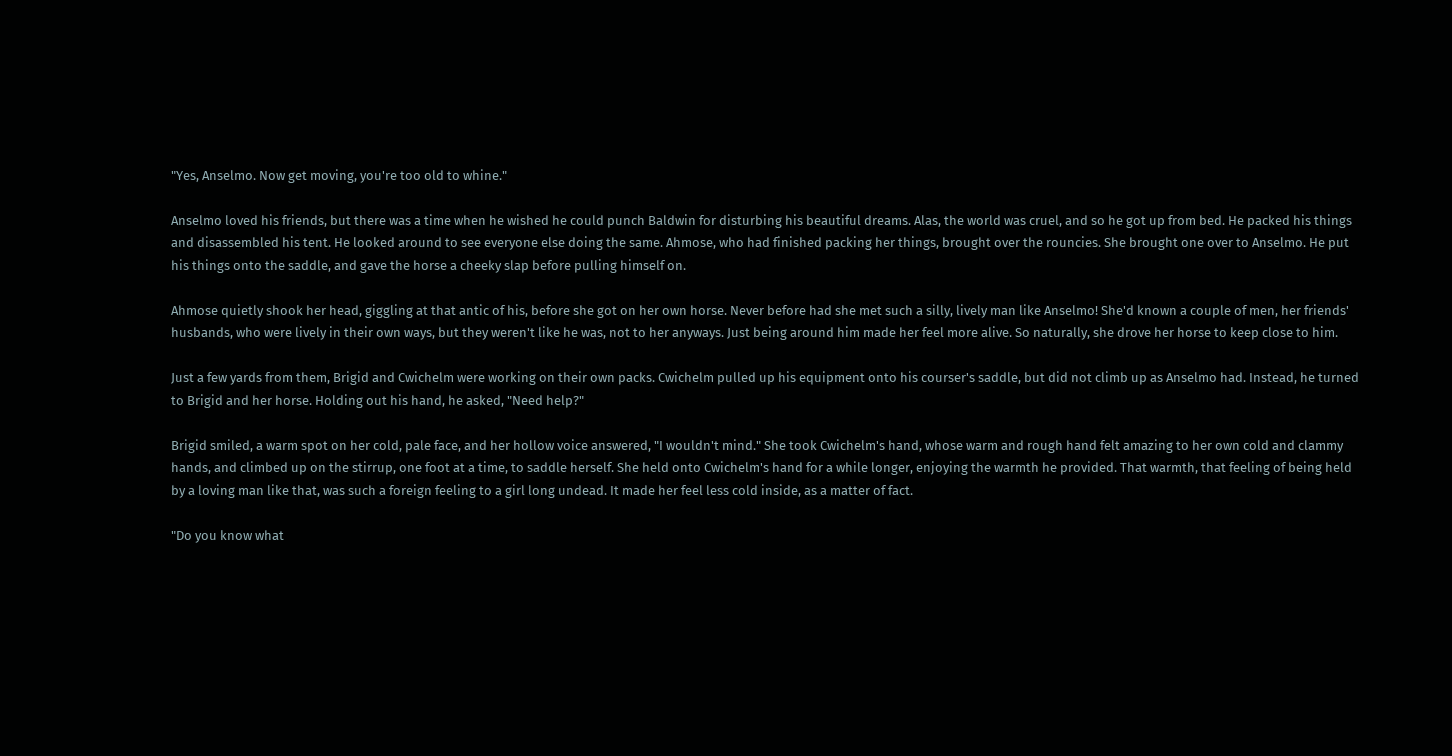"Yes, Anselmo. Now get moving, you're too old to whine."

Anselmo loved his friends, but there was a time when he wished he could punch Baldwin for disturbing his beautiful dreams. Alas, the world was cruel, and so he got up from bed. He packed his things and disassembled his tent. He looked around to see everyone else doing the same. Ahmose, who had finished packing her things, brought over the rouncies. She brought one over to Anselmo. He put his things onto the saddle, and gave the horse a cheeky slap before pulling himself on.

Ahmose quietly shook her head, giggling at that antic of his, before she got on her own horse. Never before had she met such a silly, lively man like Anselmo! She'd known a couple of men, her friends' husbands, who were lively in their own ways, but they weren't like he was, not to her anyways. Just being around him made her feel more alive. So naturally, she drove her horse to keep close to him.

Just a few yards from them, Brigid and Cwichelm were working on their own packs. Cwichelm pulled up his equipment onto his courser's saddle, but did not climb up as Anselmo had. Instead, he turned to Brigid and her horse. Holding out his hand, he asked, "Need help?"

Brigid smiled, a warm spot on her cold, pale face, and her hollow voice answered, "I wouldn't mind." She took Cwichelm's hand, whose warm and rough hand felt amazing to her own cold and clammy hands, and climbed up on the stirrup, one foot at a time, to saddle herself. She held onto Cwichelm's hand for a while longer, enjoying the warmth he provided. That warmth, that feeling of being held by a loving man like that, was such a foreign feeling to a girl long undead. It made her feel less cold inside, as a matter of fact.

"Do you know what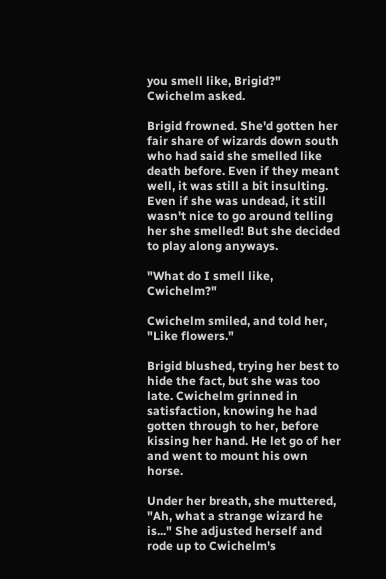you smell like, Brigid?" Cwichelm asked.

Brigid frowned. She'd gotten her fair share of wizards down south who had said she smelled like death before. Even if they meant well, it was still a bit insulting. Even if she was undead, it still wasn't nice to go around telling her she smelled! But she decided to play along anyways.

"What do I smell like, Cwichelm?"

Cwichelm smiled, and told her, "Like flowers."

Brigid blushed, trying her best to hide the fact, but she was too late. Cwichelm grinned in satisfaction, knowing he had gotten through to her, before kissing her hand. He let go of her and went to mount his own horse.

Under her breath, she muttered, "Ah, what a strange wizard he is..." She adjusted herself and rode up to Cwichelm's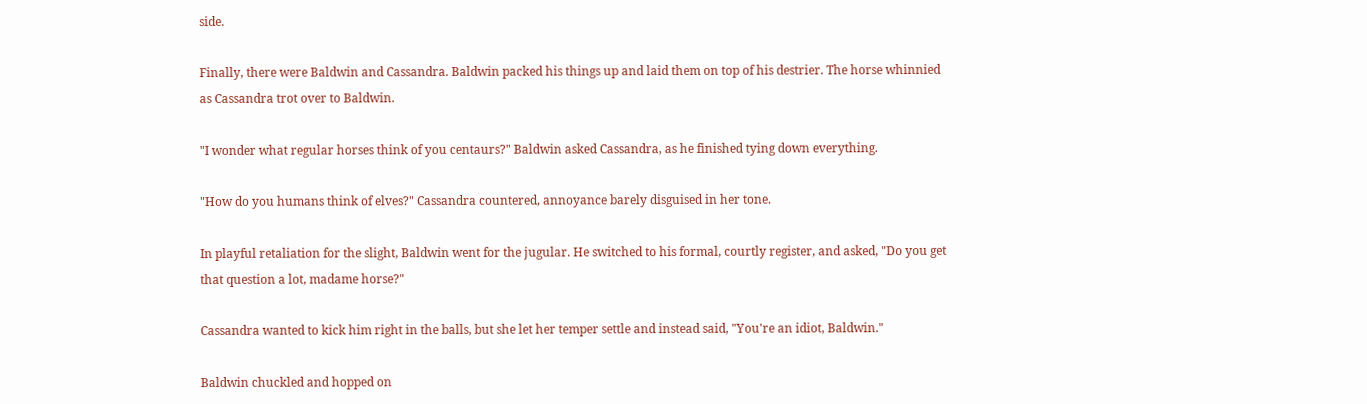side.

Finally, there were Baldwin and Cassandra. Baldwin packed his things up and laid them on top of his destrier. The horse whinnied as Cassandra trot over to Baldwin.

"I wonder what regular horses think of you centaurs?" Baldwin asked Cassandra, as he finished tying down everything.

"How do you humans think of elves?" Cassandra countered, annoyance barely disguised in her tone.

In playful retaliation for the slight, Baldwin went for the jugular. He switched to his formal, courtly register, and asked, "Do you get that question a lot, madame horse?"

Cassandra wanted to kick him right in the balls, but she let her temper settle and instead said, "You're an idiot, Baldwin."

Baldwin chuckled and hopped on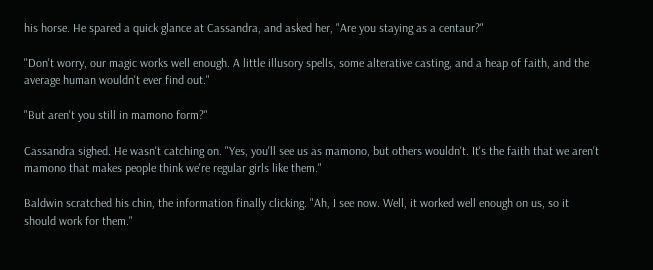his horse. He spared a quick glance at Cassandra, and asked her, "Are you staying as a centaur?"

"Don't worry, our magic works well enough. A little illusory spells, some alterative casting, and a heap of faith, and the average human wouldn't ever find out."

"But aren't you still in mamono form?"

Cassandra sighed. He wasn't catching on. "Yes, you'll see us as mamono, but others wouldn't. It's the faith that we aren't mamono that makes people think we're regular girls like them."

Baldwin scratched his chin, the information finally clicking. "Ah, I see now. Well, it worked well enough on us, so it should work for them."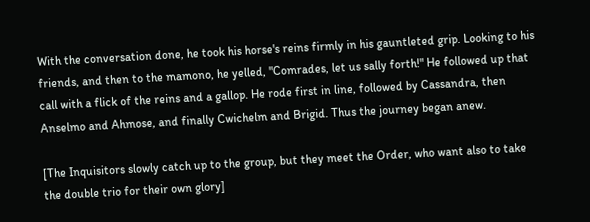With the conversation done, he took his horse's reins firmly in his gauntleted grip. Looking to his friends, and then to the mamono, he yelled, "Comrades, let us sally forth!" He followed up that call with a flick of the reins and a gallop. He rode first in line, followed by Cassandra, then Anselmo and Ahmose, and finally Cwichelm and Brigid. Thus the journey began anew.

[The Inquisitors slowly catch up to the group, but they meet the Order, who want also to take the double trio for their own glory]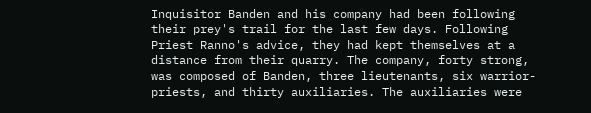Inquisitor Banden and his company had been following their prey's trail for the last few days. Following Priest Ranno's advice, they had kept themselves at a distance from their quarry. The company, forty strong, was composed of Banden, three lieutenants, six warrior-priests, and thirty auxiliaries. The auxiliaries were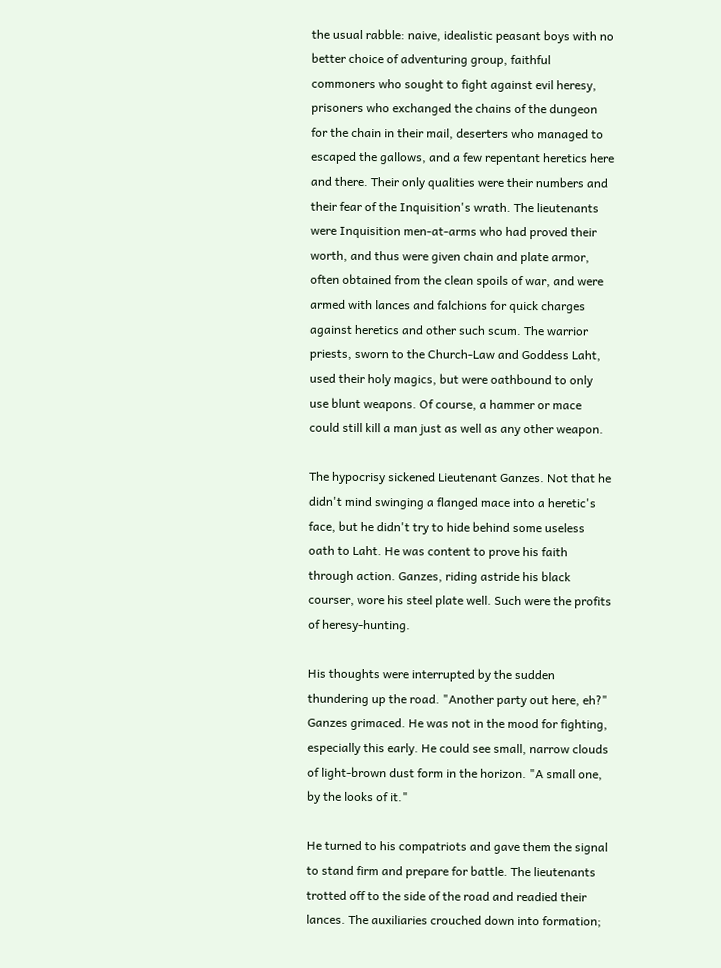the usual rabble: naive, idealistic peasant boys with no better choice of adventuring group, faithful commoners who sought to fight against evil heresy, prisoners who exchanged the chains of the dungeon for the chain in their mail, deserters who managed to escaped the gallows, and a few repentant heretics here and there. Their only qualities were their numbers and their fear of the Inquisition's wrath. The lieutenants were Inquisition men-at-arms who had proved their worth, and thus were given chain and plate armor, often obtained from the clean spoils of war, and were armed with lances and falchions for quick charges against heretics and other such scum. The warrior priests, sworn to the Church-Law and Goddess Laht, used their holy magics, but were oathbound to only use blunt weapons. Of course, a hammer or mace could still kill a man just as well as any other weapon.

The hypocrisy sickened Lieutenant Ganzes. Not that he didn't mind swinging a flanged mace into a heretic's face, but he didn't try to hide behind some useless oath to Laht. He was content to prove his faith through action. Ganzes, riding astride his black courser, wore his steel plate well. Such were the profits of heresy-hunting.

His thoughts were interrupted by the sudden thundering up the road. "Another party out here, eh?" Ganzes grimaced. He was not in the mood for fighting, especially this early. He could see small, narrow clouds of light-brown dust form in the horizon. "A small one, by the looks of it."

He turned to his compatriots and gave them the signal to stand firm and prepare for battle. The lieutenants trotted off to the side of the road and readied their lances. The auxiliaries crouched down into formation;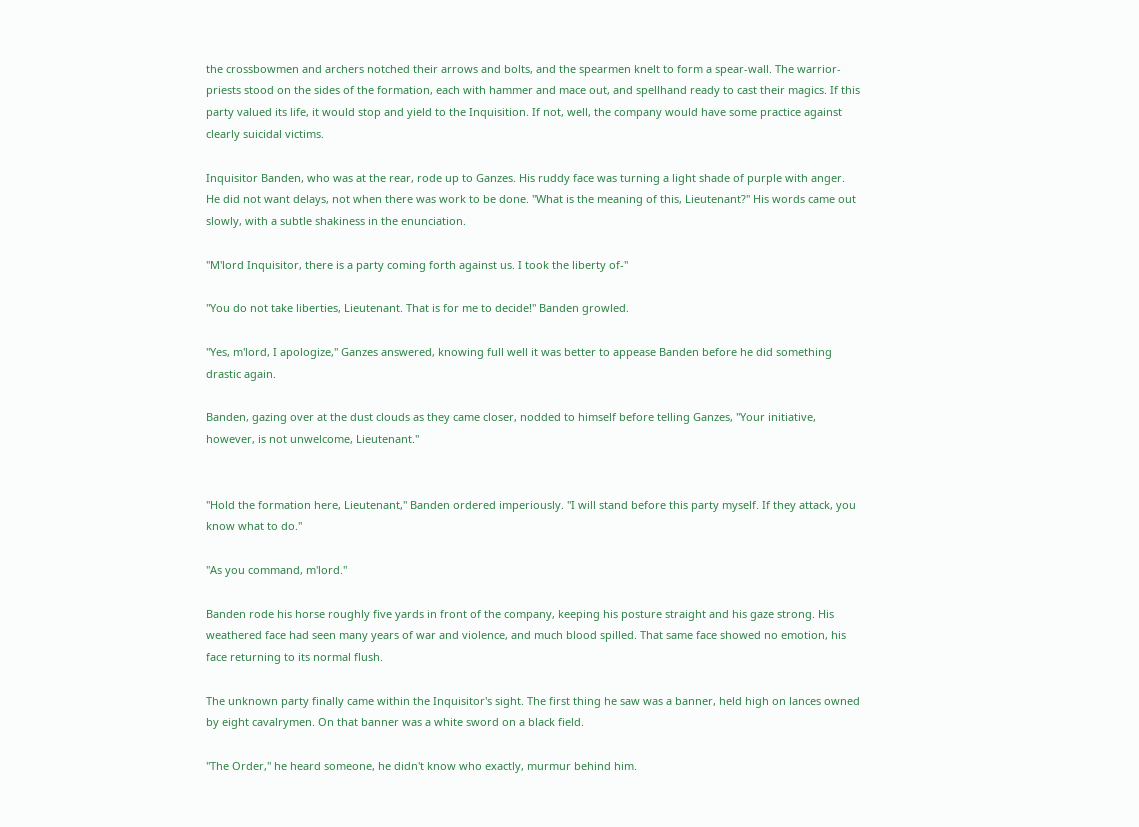the crossbowmen and archers notched their arrows and bolts, and the spearmen knelt to form a spear-wall. The warrior-priests stood on the sides of the formation, each with hammer and mace out, and spellhand ready to cast their magics. If this party valued its life, it would stop and yield to the Inquisition. If not, well, the company would have some practice against clearly suicidal victims.

Inquisitor Banden, who was at the rear, rode up to Ganzes. His ruddy face was turning a light shade of purple with anger. He did not want delays, not when there was work to be done. "What is the meaning of this, Lieutenant?" His words came out slowly, with a subtle shakiness in the enunciation.

"M'lord Inquisitor, there is a party coming forth against us. I took the liberty of-"

"You do not take liberties, Lieutenant. That is for me to decide!" Banden growled.

"Yes, m'lord, I apologize," Ganzes answered, knowing full well it was better to appease Banden before he did something drastic again.

Banden, gazing over at the dust clouds as they came closer, nodded to himself before telling Ganzes, "Your initiative, however, is not unwelcome, Lieutenant."


"Hold the formation here, Lieutenant," Banden ordered imperiously. "I will stand before this party myself. If they attack, you know what to do."

"As you command, m'lord."

Banden rode his horse roughly five yards in front of the company, keeping his posture straight and his gaze strong. His weathered face had seen many years of war and violence, and much blood spilled. That same face showed no emotion, his face returning to its normal flush.

The unknown party finally came within the Inquisitor's sight. The first thing he saw was a banner, held high on lances owned by eight cavalrymen. On that banner was a white sword on a black field.

"The Order," he heard someone, he didn't know who exactly, murmur behind him.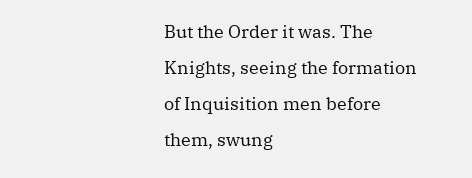But the Order it was. The Knights, seeing the formation of Inquisition men before them, swung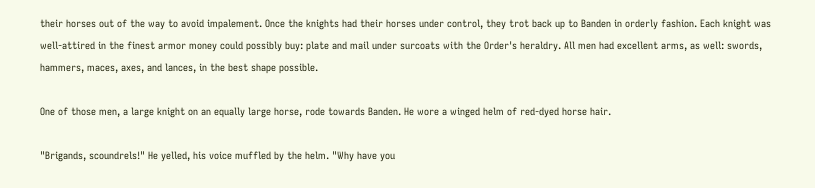their horses out of the way to avoid impalement. Once the knights had their horses under control, they trot back up to Banden in orderly fashion. Each knight was well-attired in the finest armor money could possibly buy: plate and mail under surcoats with the Order's heraldry. All men had excellent arms, as well: swords, hammers, maces, axes, and lances, in the best shape possible.

One of those men, a large knight on an equally large horse, rode towards Banden. He wore a winged helm of red-dyed horse hair.

"Brigands, scoundrels!" He yelled, his voice muffled by the helm. "Why have you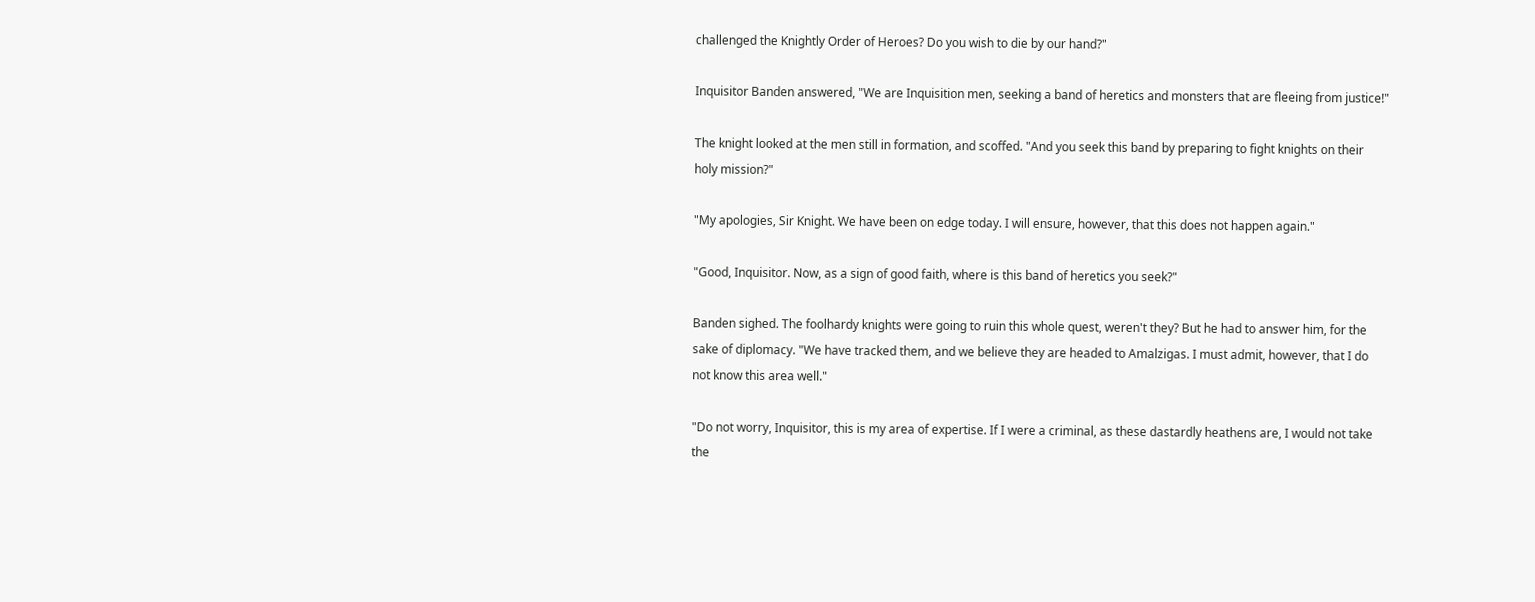challenged the Knightly Order of Heroes? Do you wish to die by our hand?"

Inquisitor Banden answered, "We are Inquisition men, seeking a band of heretics and monsters that are fleeing from justice!"

The knight looked at the men still in formation, and scoffed. "And you seek this band by preparing to fight knights on their holy mission?"

"My apologies, Sir Knight. We have been on edge today. I will ensure, however, that this does not happen again."

"Good, Inquisitor. Now, as a sign of good faith, where is this band of heretics you seek?"

Banden sighed. The foolhardy knights were going to ruin this whole quest, weren't they? But he had to answer him, for the sake of diplomacy. "We have tracked them, and we believe they are headed to Amalzigas. I must admit, however, that I do not know this area well."

"Do not worry, Inquisitor, this is my area of expertise. If I were a criminal, as these dastardly heathens are, I would not take the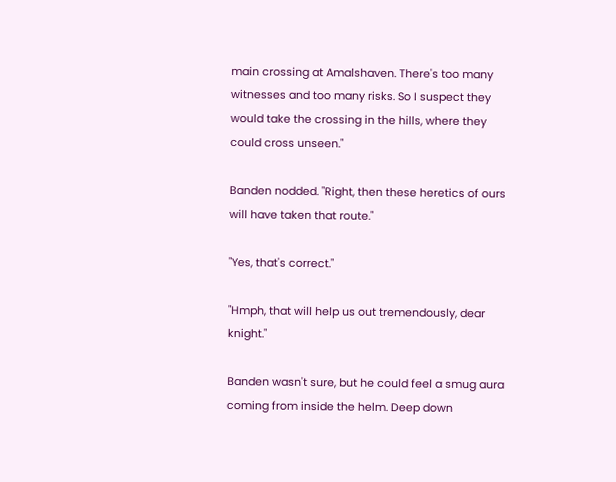main crossing at Amalshaven. There's too many witnesses and too many risks. So I suspect they would take the crossing in the hills, where they could cross unseen."

Banden nodded. "Right, then these heretics of ours will have taken that route."

"Yes, that's correct."

"Hmph, that will help us out tremendously, dear knight."

Banden wasn't sure, but he could feel a smug aura coming from inside the helm. Deep down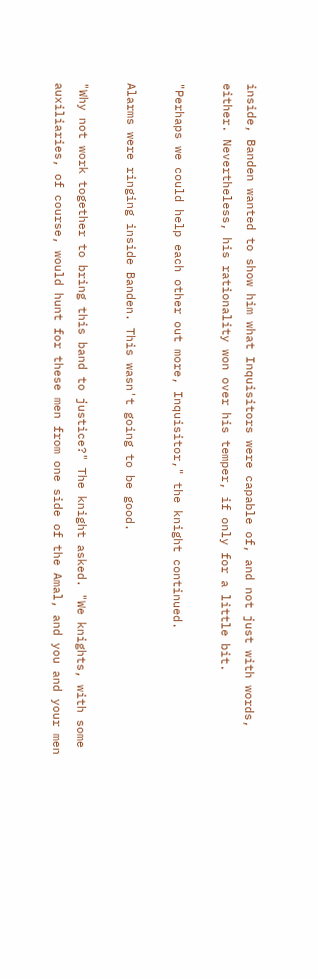inside, Banden wanted to show him what Inquisitors were capable of, and not just with words, either. Nevertheless, his rationality won over his temper, if only for a little bit.

"Perhaps we could help each other out more, Inquisitor," the knight continued.

Alarms were ringing inside Banden. This wasn't going to be good.

"Why not work together to bring this band to justice?" The knight asked. "We knights, with some auxiliaries, of course, would hunt for these men from one side of the Amal, and you and your men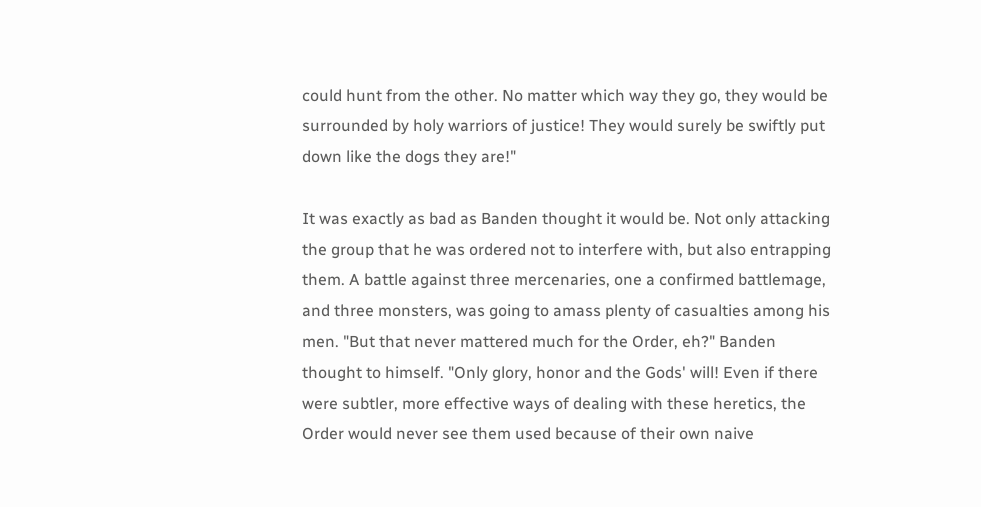could hunt from the other. No matter which way they go, they would be surrounded by holy warriors of justice! They would surely be swiftly put down like the dogs they are!"

It was exactly as bad as Banden thought it would be. Not only attacking the group that he was ordered not to interfere with, but also entrapping them. A battle against three mercenaries, one a confirmed battlemage, and three monsters, was going to amass plenty of casualties among his men. "But that never mattered much for the Order, eh?" Banden thought to himself. "Only glory, honor and the Gods' will! Even if there were subtler, more effective ways of dealing with these heretics, the Order would never see them used because of their own naive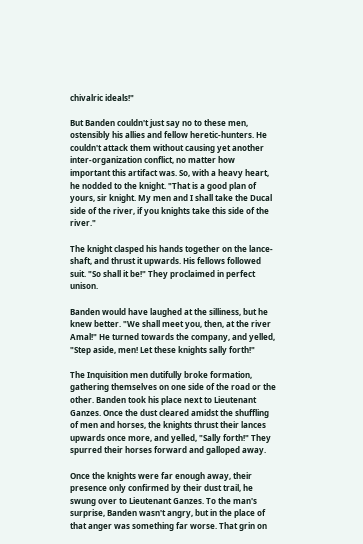chivalric ideals!"

But Banden couldn't just say no to these men, ostensibly his allies and fellow heretic-hunters. He couldn't attack them without causing yet another inter-organization conflict, no matter how important this artifact was. So, with a heavy heart, he nodded to the knight. "That is a good plan of yours, sir knight. My men and I shall take the Ducal side of the river, if you knights take this side of the river."

The knight clasped his hands together on the lance-shaft, and thrust it upwards. His fellows followed suit. "So shall it be!" They proclaimed in perfect unison.

Banden would have laughed at the silliness, but he knew better. "We shall meet you, then, at the river Amal!" He turned towards the company, and yelled, "Step aside, men! Let these knights sally forth!"

The Inquisition men dutifully broke formation, gathering themselves on one side of the road or the other. Banden took his place next to Lieutenant Ganzes. Once the dust cleared amidst the shuffling of men and horses, the knights thrust their lances upwards once more, and yelled, "Sally forth!" They spurred their horses forward and galloped away.

Once the knights were far enough away, their presence only confirmed by their dust trail, he swung over to Lieutenant Ganzes. To the man's surprise, Banden wasn't angry, but in the place of that anger was something far worse. That grin on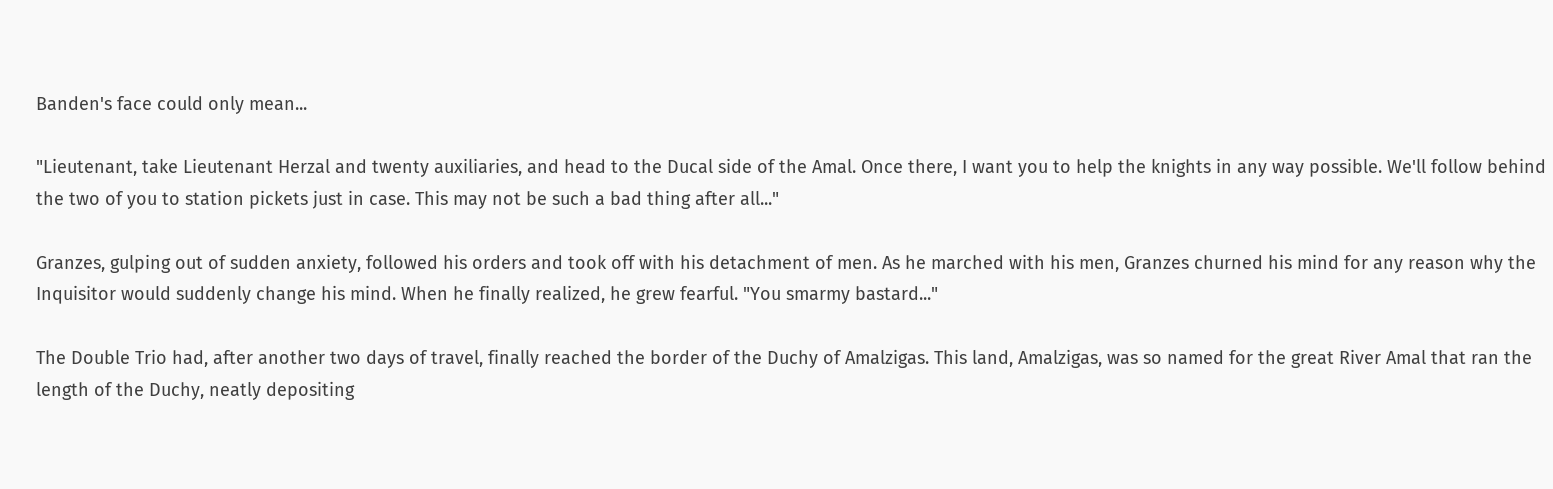Banden's face could only mean...

"Lieutenant, take Lieutenant Herzal and twenty auxiliaries, and head to the Ducal side of the Amal. Once there, I want you to help the knights in any way possible. We'll follow behind the two of you to station pickets just in case. This may not be such a bad thing after all..."

Granzes, gulping out of sudden anxiety, followed his orders and took off with his detachment of men. As he marched with his men, Granzes churned his mind for any reason why the Inquisitor would suddenly change his mind. When he finally realized, he grew fearful. "You smarmy bastard..."

The Double Trio had, after another two days of travel, finally reached the border of the Duchy of Amalzigas. This land, Amalzigas, was so named for the great River Amal that ran the length of the Duchy, neatly depositing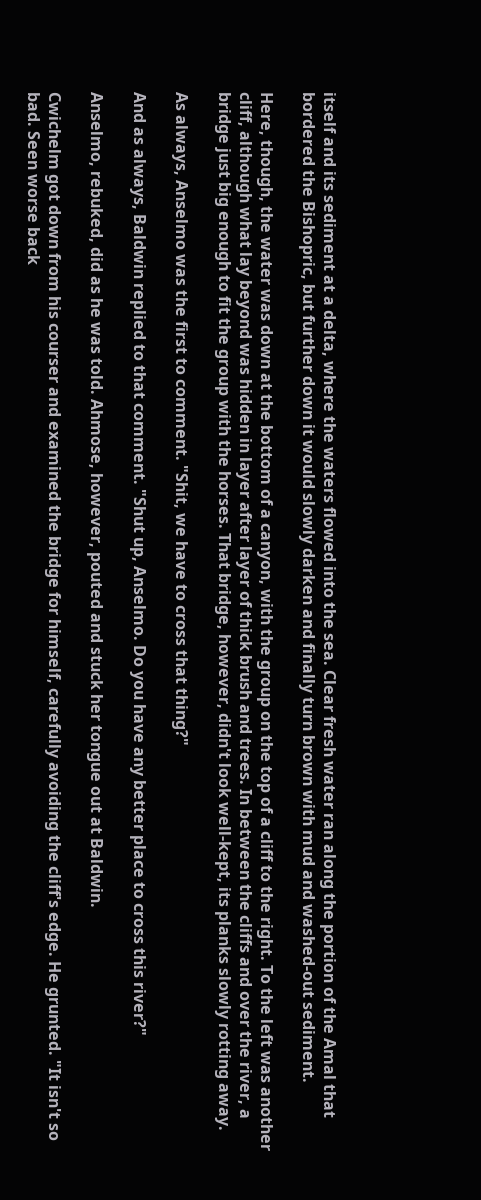itself and its sediment at a delta, where the waters flowed into the sea. Clear fresh water ran along the portion of the Amal that bordered the Bishopric, but further down it would slowly darken and finally turn brown with mud and washed-out sediment.

Here, though, the water was down at the bottom of a canyon, with the group on the top of a cliff to the right. To the left was another cliff, although what lay beyond was hidden in layer after layer of thick brush and trees. In between the cliffs and over the river, a bridge just big enough to fit the group with the horses. That bridge, however, didn't look well-kept, its planks slowly rotting away.

As always, Anselmo was the first to comment. "Shit, we have to cross that thing?"

And as always, Baldwin replied to that comment. "Shut up, Anselmo. Do you have any better place to cross this river?"

Anselmo, rebuked, did as he was told. Ahmose, however, pouted and stuck her tongue out at Baldwin.

Cwichelm got down from his courser and examined the bridge for himself, carefully avoiding the cliff's edge. He grunted. "It isn't so bad. Seen worse back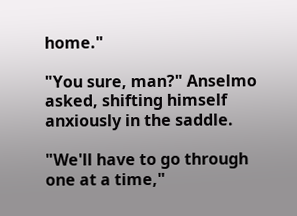home."

"You sure, man?" Anselmo asked, shifting himself anxiously in the saddle.

"We'll have to go through one at a time,"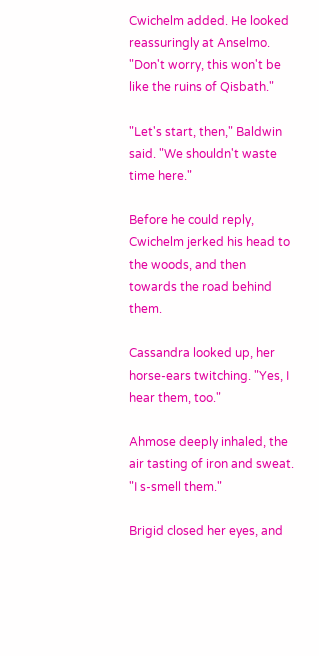Cwichelm added. He looked reassuringly at Anselmo. "Don't worry, this won't be like the ruins of Qisbath."

"Let's start, then," Baldwin said. "We shouldn't waste time here."

Before he could reply, Cwichelm jerked his head to the woods, and then towards the road behind them.

Cassandra looked up, her horse-ears twitching. "Yes, I hear them, too."

Ahmose deeply inhaled, the air tasting of iron and sweat. "I s-smell them."

Brigid closed her eyes, and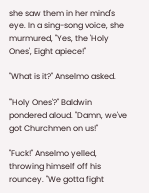she saw them in her mind's eye. In a sing-song voice, she murmured, "Yes, the 'Holy Ones', Eight apiece!"

"What is it?" Anselmo asked.

"'Holy Ones'?" Baldwin pondered aloud. "Damn, we've got Churchmen on us!"

"Fuck!" Anselmo yelled, throwing himself off his rouncey. "We gotta fight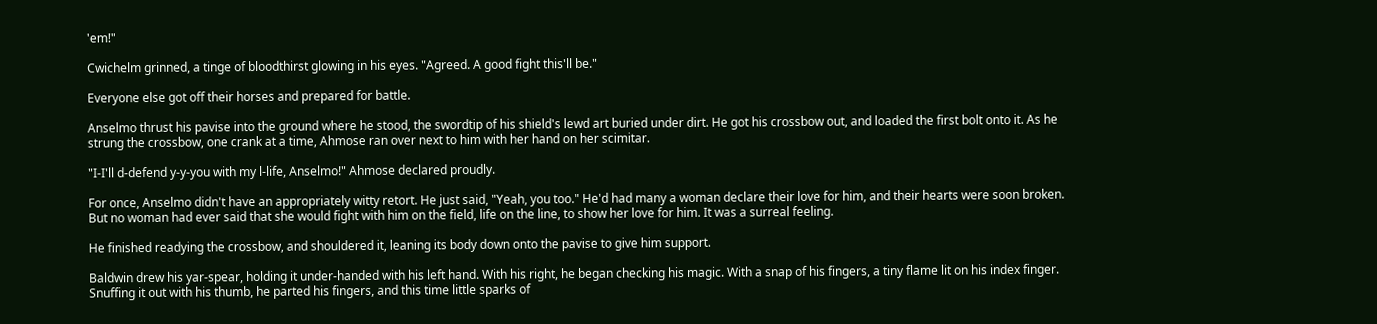'em!"

Cwichelm grinned, a tinge of bloodthirst glowing in his eyes. "Agreed. A good fight this'll be."

Everyone else got off their horses and prepared for battle.

Anselmo thrust his pavise into the ground where he stood, the swordtip of his shield's lewd art buried under dirt. He got his crossbow out, and loaded the first bolt onto it. As he strung the crossbow, one crank at a time, Ahmose ran over next to him with her hand on her scimitar.

"I-I'll d-defend y-y-you with my l-life, Anselmo!" Ahmose declared proudly.

For once, Anselmo didn't have an appropriately witty retort. He just said, "Yeah, you too." He'd had many a woman declare their love for him, and their hearts were soon broken. But no woman had ever said that she would fight with him on the field, life on the line, to show her love for him. It was a surreal feeling.

He finished readying the crossbow, and shouldered it, leaning its body down onto the pavise to give him support.

Baldwin drew his yar-spear, holding it under-handed with his left hand. With his right, he began checking his magic. With a snap of his fingers, a tiny flame lit on his index finger. Snuffing it out with his thumb, he parted his fingers, and this time little sparks of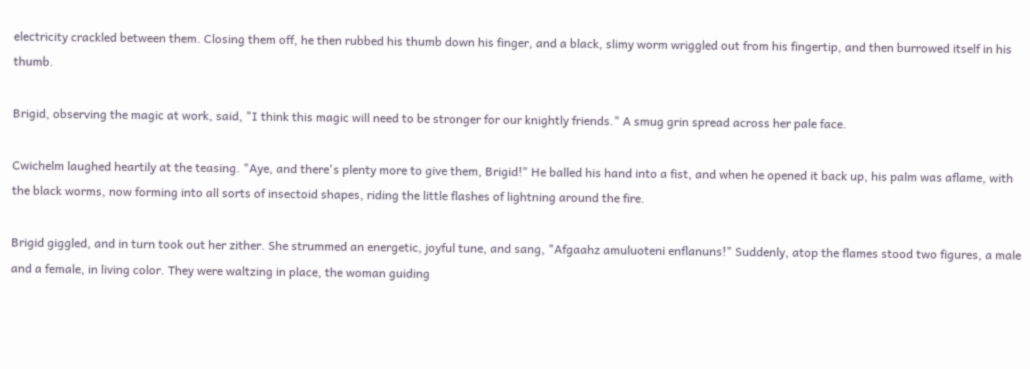electricity crackled between them. Closing them off, he then rubbed his thumb down his finger, and a black, slimy worm wriggled out from his fingertip, and then burrowed itself in his thumb.

Brigid, observing the magic at work, said, "I think this magic will need to be stronger for our knightly friends." A smug grin spread across her pale face.

Cwichelm laughed heartily at the teasing. "Aye, and there's plenty more to give them, Brigid!" He balled his hand into a fist, and when he opened it back up, his palm was aflame, with the black worms, now forming into all sorts of insectoid shapes, riding the little flashes of lightning around the fire.

Brigid giggled, and in turn took out her zither. She strummed an energetic, joyful tune, and sang, "Afgaahz amuluoteni enflanuns!" Suddenly, atop the flames stood two figures, a male and a female, in living color. They were waltzing in place, the woman guiding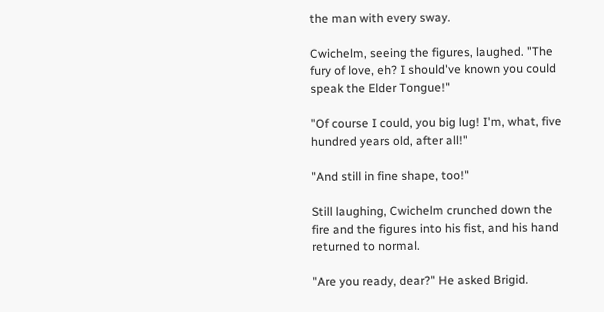the man with every sway.

Cwichelm, seeing the figures, laughed. "The fury of love, eh? I should've known you could speak the Elder Tongue!"

"Of course I could, you big lug! I'm, what, five hundred years old, after all!"

"And still in fine shape, too!"

Still laughing, Cwichelm crunched down the fire and the figures into his fist, and his hand returned to normal.

"Are you ready, dear?" He asked Brigid.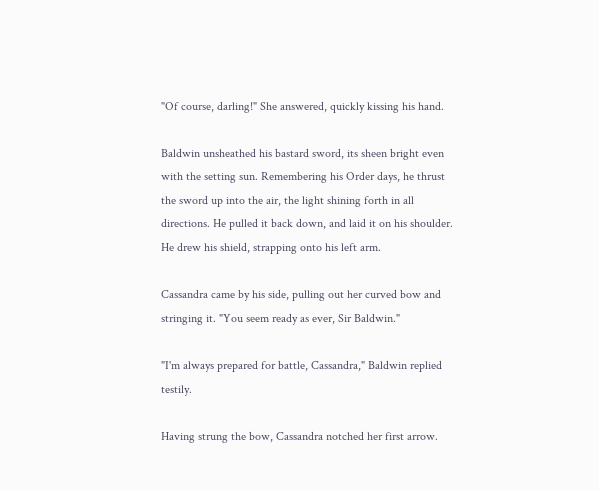"Of course, darling!" She answered, quickly kissing his hand.

Baldwin unsheathed his bastard sword, its sheen bright even with the setting sun. Remembering his Order days, he thrust the sword up into the air, the light shining forth in all directions. He pulled it back down, and laid it on his shoulder. He drew his shield, strapping onto his left arm.

Cassandra came by his side, pulling out her curved bow and stringing it. "You seem ready as ever, Sir Baldwin."

"I'm always prepared for battle, Cassandra," Baldwin replied testily.

Having strung the bow, Cassandra notched her first arrow.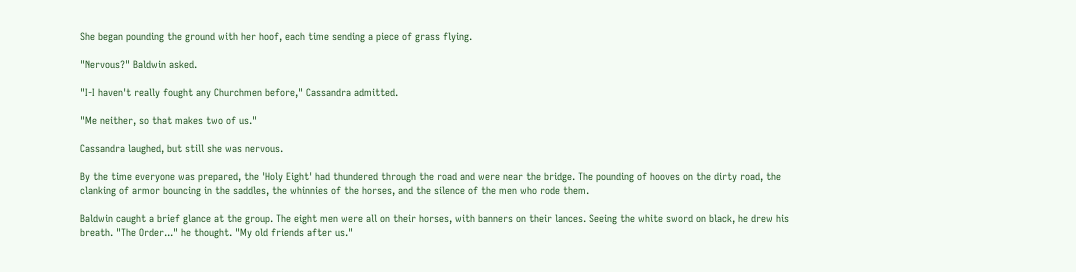She began pounding the ground with her hoof, each time sending a piece of grass flying.

"Nervous?" Baldwin asked.

"I-I haven't really fought any Churchmen before," Cassandra admitted.

"Me neither, so that makes two of us."

Cassandra laughed, but still she was nervous.

By the time everyone was prepared, the 'Holy Eight' had thundered through the road and were near the bridge. The pounding of hooves on the dirty road, the clanking of armor bouncing in the saddles, the whinnies of the horses, and the silence of the men who rode them.

Baldwin caught a brief glance at the group. The eight men were all on their horses, with banners on their lances. Seeing the white sword on black, he drew his breath. "The Order..." he thought. "My old friends after us."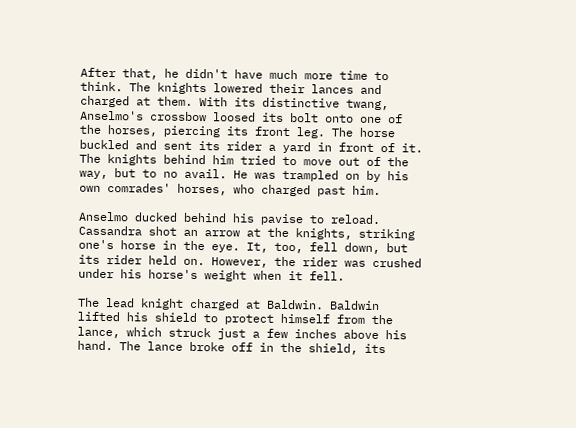After that, he didn't have much more time to think. The knights lowered their lances and charged at them. With its distinctive twang, Anselmo's crossbow loosed its bolt onto one of the horses, piercing its front leg. The horse buckled and sent its rider a yard in front of it. The knights behind him tried to move out of the way, but to no avail. He was trampled on by his own comrades' horses, who charged past him.

Anselmo ducked behind his pavise to reload. Cassandra shot an arrow at the knights, striking one's horse in the eye. It, too, fell down, but its rider held on. However, the rider was crushed under his horse's weight when it fell.

The lead knight charged at Baldwin. Baldwin lifted his shield to protect himself from the lance, which struck just a few inches above his hand. The lance broke off in the shield, its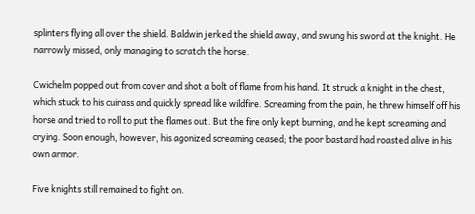splinters flying all over the shield. Baldwin jerked the shield away, and swung his sword at the knight. He narrowly missed, only managing to scratch the horse.

Cwichelm popped out from cover and shot a bolt of flame from his hand. It struck a knight in the chest, which stuck to his cuirass and quickly spread like wildfire. Screaming from the pain, he threw himself off his horse and tried to roll to put the flames out. But the fire only kept burning, and he kept screaming and crying. Soon enough, however, his agonized screaming ceased; the poor bastard had roasted alive in his own armor.

Five knights still remained to fight on.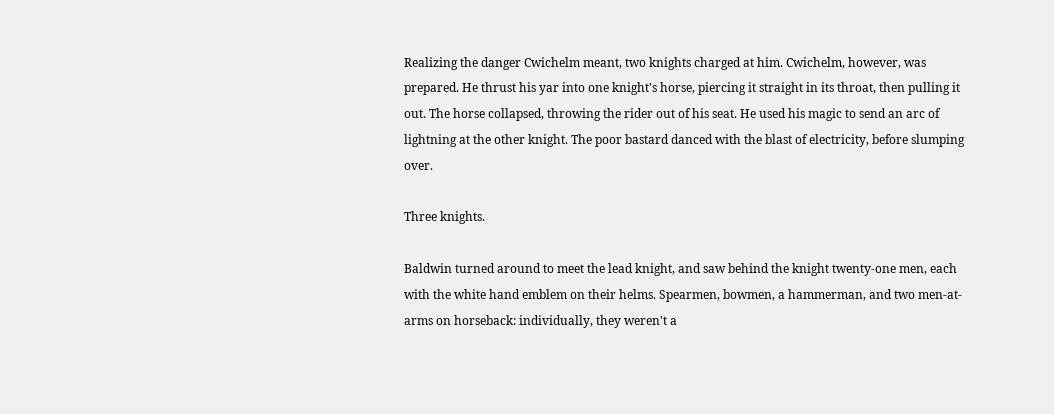Realizing the danger Cwichelm meant, two knights charged at him. Cwichelm, however, was prepared. He thrust his yar into one knight's horse, piercing it straight in its throat, then pulling it out. The horse collapsed, throwing the rider out of his seat. He used his magic to send an arc of lightning at the other knight. The poor bastard danced with the blast of electricity, before slumping over.

Three knights.

Baldwin turned around to meet the lead knight, and saw behind the knight twenty-one men, each with the white hand emblem on their helms. Spearmen, bowmen, a hammerman, and two men-at-arms on horseback: individually, they weren't a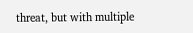threat, but with multiple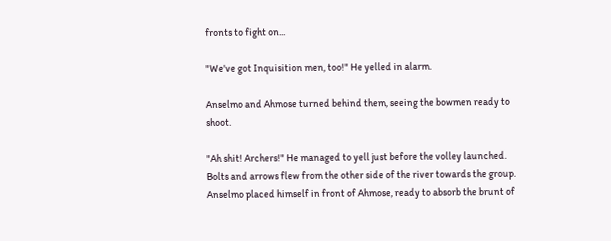fronts to fight on...

"We've got Inquisition men, too!" He yelled in alarm.

Anselmo and Ahmose turned behind them, seeing the bowmen ready to shoot.

"Ah shit! Archers!" He managed to yell just before the volley launched. Bolts and arrows flew from the other side of the river towards the group. Anselmo placed himself in front of Ahmose, ready to absorb the brunt of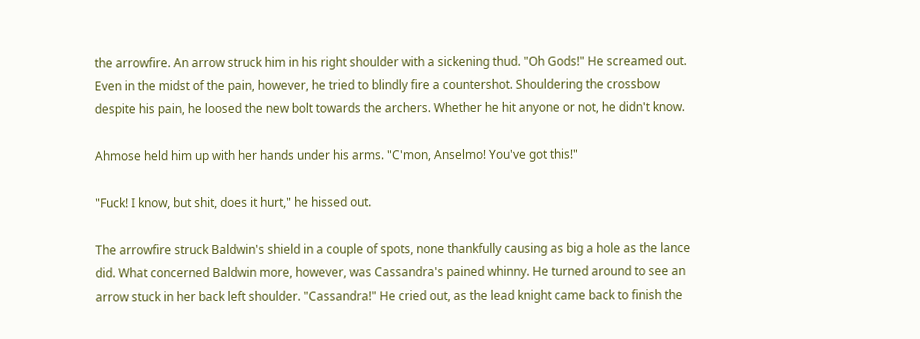the arrowfire. An arrow struck him in his right shoulder with a sickening thud. "Oh Gods!" He screamed out. Even in the midst of the pain, however, he tried to blindly fire a countershot. Shouldering the crossbow despite his pain, he loosed the new bolt towards the archers. Whether he hit anyone or not, he didn't know.

Ahmose held him up with her hands under his arms. "C'mon, Anselmo! You've got this!"

"Fuck! I know, but shit, does it hurt," he hissed out.

The arrowfire struck Baldwin's shield in a couple of spots, none thankfully causing as big a hole as the lance did. What concerned Baldwin more, however, was Cassandra's pained whinny. He turned around to see an arrow stuck in her back left shoulder. "Cassandra!" He cried out, as the lead knight came back to finish the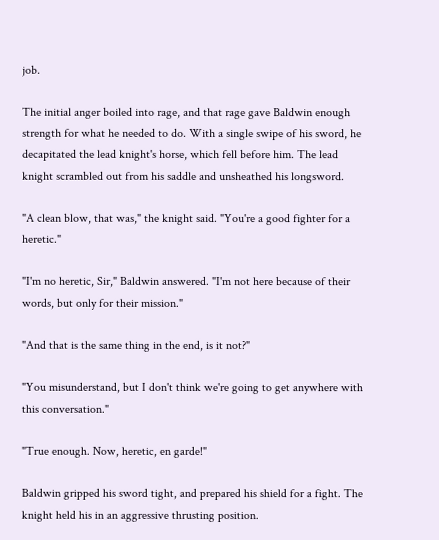job.

The initial anger boiled into rage, and that rage gave Baldwin enough strength for what he needed to do. With a single swipe of his sword, he decapitated the lead knight's horse, which fell before him. The lead knight scrambled out from his saddle and unsheathed his longsword.

"A clean blow, that was," the knight said. "You're a good fighter for a heretic."

"I'm no heretic, Sir," Baldwin answered. "I'm not here because of their words, but only for their mission."

"And that is the same thing in the end, is it not?"

"You misunderstand, but I don't think we're going to get anywhere with this conversation."

"True enough. Now, heretic, en garde!"

Baldwin gripped his sword tight, and prepared his shield for a fight. The knight held his in an aggressive thrusting position.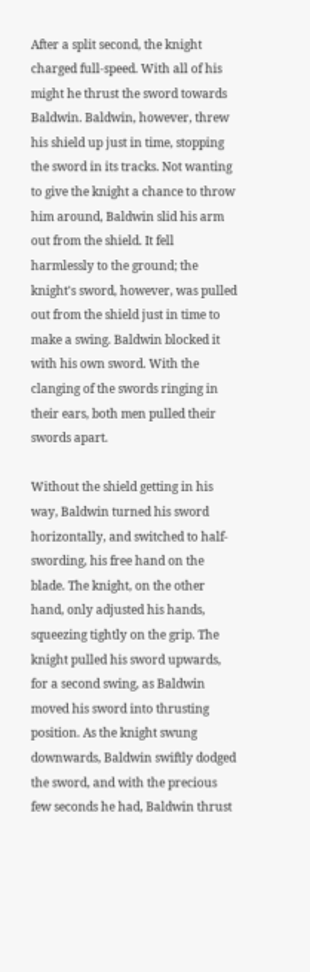After a split second, the knight charged full-speed. With all of his might he thrust the sword towards Baldwin. Baldwin, however, threw his shield up just in time, stopping the sword in its tracks. Not wanting to give the knight a chance to throw him around, Baldwin slid his arm out from the shield. It fell harmlessly to the ground; the knight's sword, however, was pulled out from the shield just in time to make a swing. Baldwin blocked it with his own sword. With the clanging of the swords ringing in their ears, both men pulled their swords apart.

Without the shield getting in his way, Baldwin turned his sword horizontally, and switched to half-swording, his free hand on the blade. The knight, on the other hand, only adjusted his hands, squeezing tightly on the grip. The knight pulled his sword upwards, for a second swing, as Baldwin moved his sword into thrusting position. As the knight swung downwards, Baldwin swiftly dodged the sword, and with the precious few seconds he had, Baldwin thrust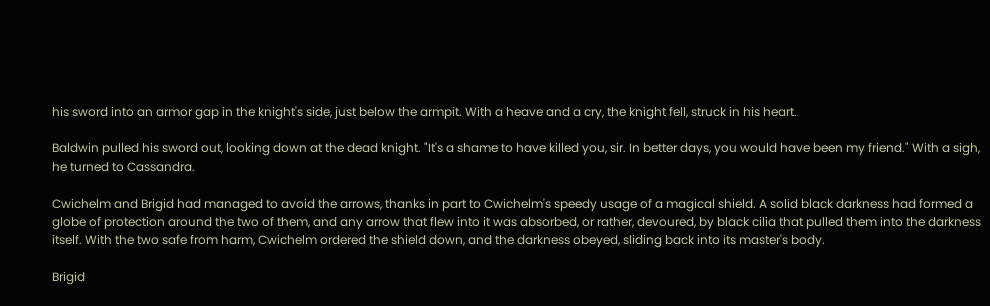his sword into an armor gap in the knight's side, just below the armpit. With a heave and a cry, the knight fell, struck in his heart.

Baldwin pulled his sword out, looking down at the dead knight. "It's a shame to have killed you, sir. In better days, you would have been my friend." With a sigh, he turned to Cassandra.

Cwichelm and Brigid had managed to avoid the arrows, thanks in part to Cwichelm's speedy usage of a magical shield. A solid black darkness had formed a globe of protection around the two of them, and any arrow that flew into it was absorbed, or rather, devoured, by black cilia that pulled them into the darkness itself. With the two safe from harm, Cwichelm ordered the shield down, and the darkness obeyed, sliding back into its master's body.

Brigid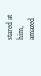stared at him, amazed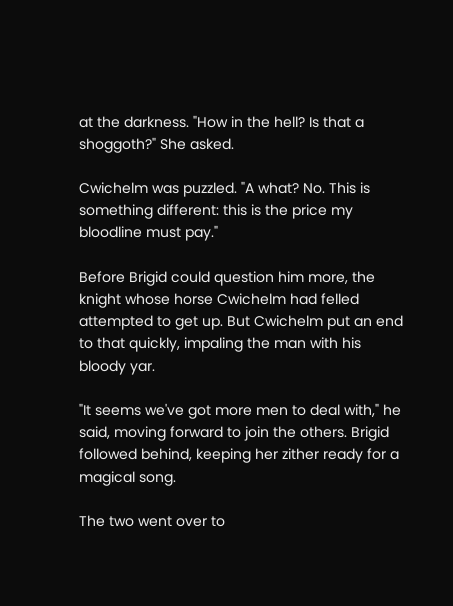at the darkness. "How in the hell? Is that a shoggoth?" She asked.

Cwichelm was puzzled. "A what? No. This is something different: this is the price my bloodline must pay."

Before Brigid could question him more, the knight whose horse Cwichelm had felled attempted to get up. But Cwichelm put an end to that quickly, impaling the man with his bloody yar.

"It seems we've got more men to deal with," he said, moving forward to join the others. Brigid followed behind, keeping her zither ready for a magical song.

The two went over to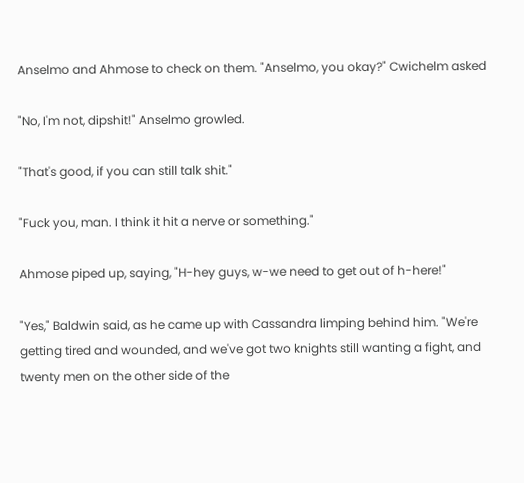Anselmo and Ahmose to check on them. "Anselmo, you okay?" Cwichelm asked

"No, I'm not, dipshit!" Anselmo growled.

"That's good, if you can still talk shit."

"Fuck you, man. I think it hit a nerve or something."

Ahmose piped up, saying, "H-hey guys, w-we need to get out of h-here!"

"Yes," Baldwin said, as he came up with Cassandra limping behind him. "We're getting tired and wounded, and we've got two knights still wanting a fight, and twenty men on the other side of the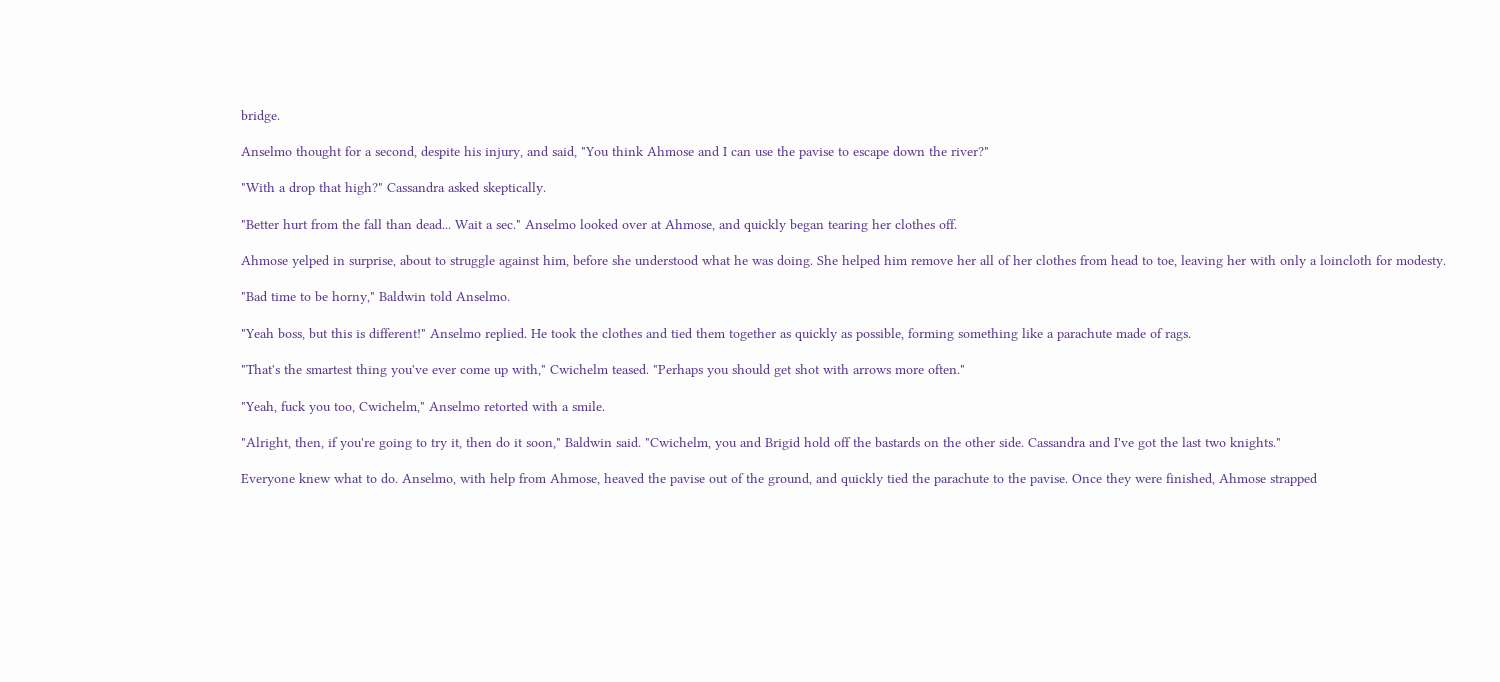bridge.

Anselmo thought for a second, despite his injury, and said, "You think Ahmose and I can use the pavise to escape down the river?"

"With a drop that high?" Cassandra asked skeptically.

"Better hurt from the fall than dead... Wait a sec." Anselmo looked over at Ahmose, and quickly began tearing her clothes off.

Ahmose yelped in surprise, about to struggle against him, before she understood what he was doing. She helped him remove her all of her clothes from head to toe, leaving her with only a loincloth for modesty.

"Bad time to be horny," Baldwin told Anselmo.

"Yeah boss, but this is different!" Anselmo replied. He took the clothes and tied them together as quickly as possible, forming something like a parachute made of rags.

"That's the smartest thing you've ever come up with," Cwichelm teased. "Perhaps you should get shot with arrows more often."

"Yeah, fuck you too, Cwichelm," Anselmo retorted with a smile.

"Alright, then, if you're going to try it, then do it soon," Baldwin said. "Cwichelm, you and Brigid hold off the bastards on the other side. Cassandra and I've got the last two knights."

Everyone knew what to do. Anselmo, with help from Ahmose, heaved the pavise out of the ground, and quickly tied the parachute to the pavise. Once they were finished, Ahmose strapped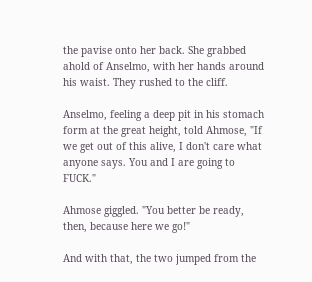the pavise onto her back. She grabbed ahold of Anselmo, with her hands around his waist. They rushed to the cliff.

Anselmo, feeling a deep pit in his stomach form at the great height, told Ahmose, "If we get out of this alive, I don't care what anyone says. You and I are going to FUCK."

Ahmose giggled. "You better be ready, then, because here we go!"

And with that, the two jumped from the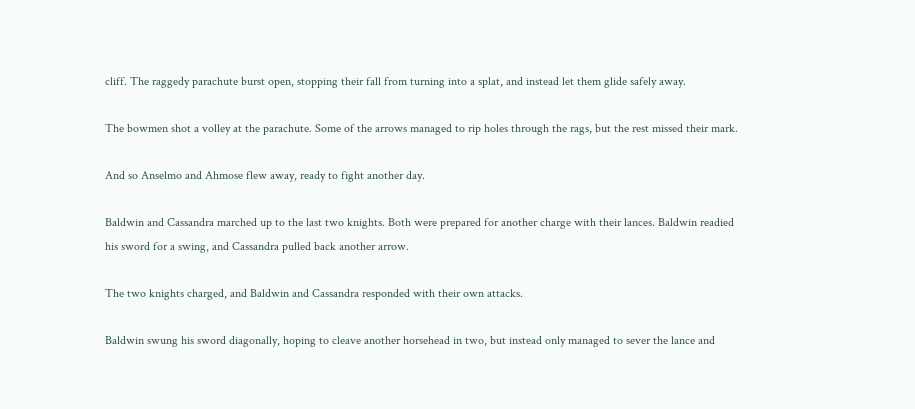cliff. The raggedy parachute burst open, stopping their fall from turning into a splat, and instead let them glide safely away.

The bowmen shot a volley at the parachute. Some of the arrows managed to rip holes through the rags, but the rest missed their mark.

And so Anselmo and Ahmose flew away, ready to fight another day.

Baldwin and Cassandra marched up to the last two knights. Both were prepared for another charge with their lances. Baldwin readied his sword for a swing, and Cassandra pulled back another arrow.

The two knights charged, and Baldwin and Cassandra responded with their own attacks.

Baldwin swung his sword diagonally, hoping to cleave another horsehead in two, but instead only managed to sever the lance and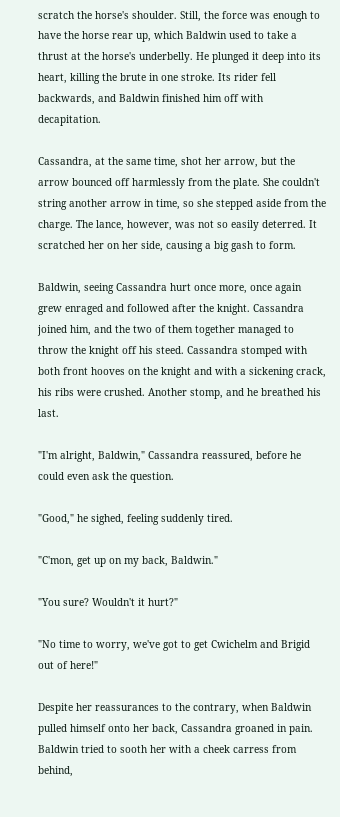scratch the horse's shoulder. Still, the force was enough to have the horse rear up, which Baldwin used to take a thrust at the horse's underbelly. He plunged it deep into its heart, killing the brute in one stroke. Its rider fell backwards, and Baldwin finished him off with decapitation.

Cassandra, at the same time, shot her arrow, but the arrow bounced off harmlessly from the plate. She couldn't string another arrow in time, so she stepped aside from the charge. The lance, however, was not so easily deterred. It scratched her on her side, causing a big gash to form.

Baldwin, seeing Cassandra hurt once more, once again grew enraged and followed after the knight. Cassandra joined him, and the two of them together managed to throw the knight off his steed. Cassandra stomped with both front hooves on the knight and with a sickening crack, his ribs were crushed. Another stomp, and he breathed his last.

"I'm alright, Baldwin," Cassandra reassured, before he could even ask the question.

"Good," he sighed, feeling suddenly tired.

"C'mon, get up on my back, Baldwin."

"You sure? Wouldn't it hurt?"

"No time to worry, we've got to get Cwichelm and Brigid out of here!"

Despite her reassurances to the contrary, when Baldwin pulled himself onto her back, Cassandra groaned in pain. Baldwin tried to sooth her with a cheek carress from behind,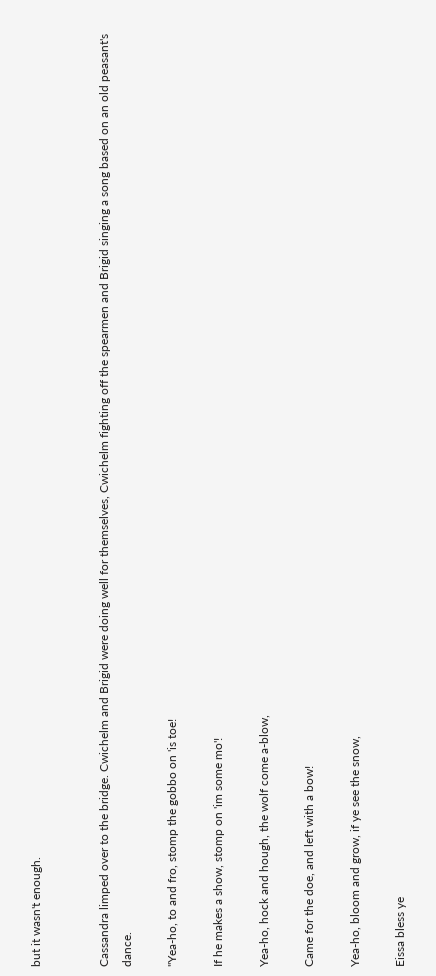but it wasn't enough.


Cassandra limped over to the bridge. Cwichelm and Brigid were doing well for themselves, Cwichelm fighting off the spearmen and Brigid singing a song based on an old peasant's dance.

"Yea-ho, to and fro, stomp the gobbo on 'is toe!

If he makes a show, stomp on 'im some mo'!

Yea-ho, hock and hough, the wolf come a-blow,

Came for the doe, and left with a bow!

Yea-ho, bloom and grow, if ye see the snow,

Eissa bless ye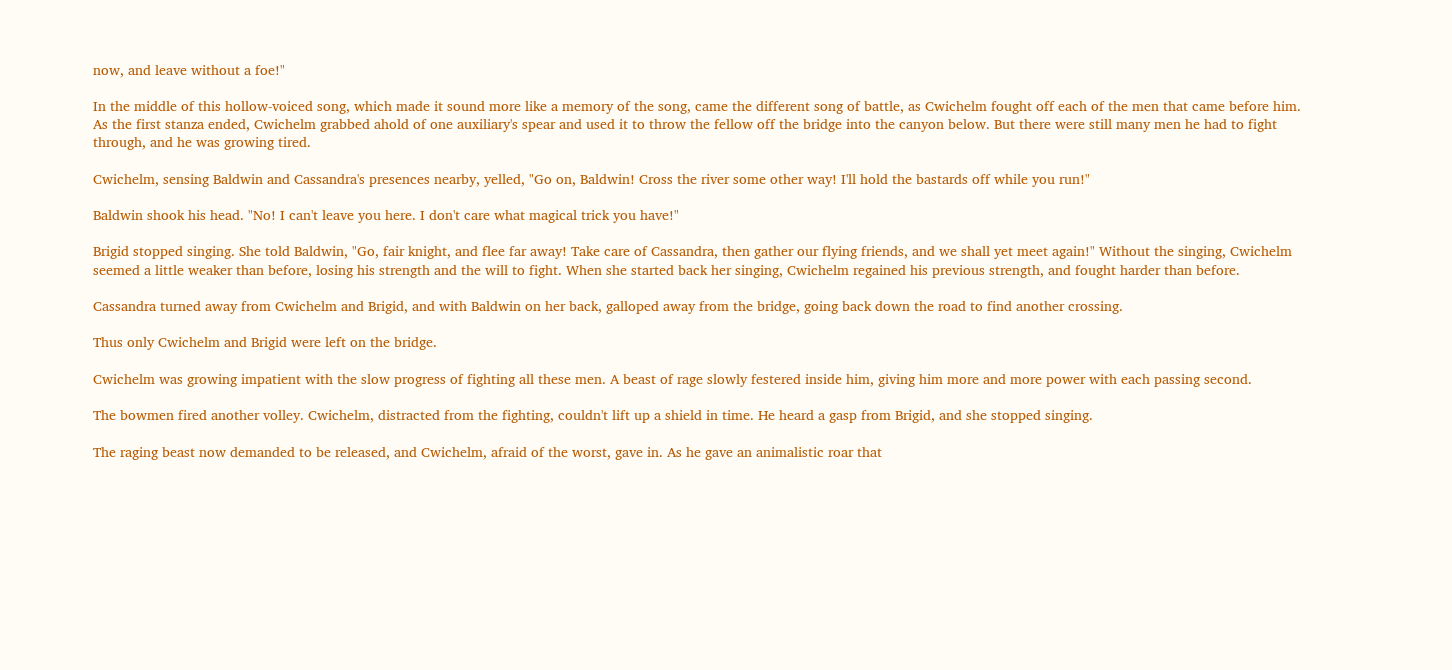now, and leave without a foe!"

In the middle of this hollow-voiced song, which made it sound more like a memory of the song, came the different song of battle, as Cwichelm fought off each of the men that came before him. As the first stanza ended, Cwichelm grabbed ahold of one auxiliary's spear and used it to throw the fellow off the bridge into the canyon below. But there were still many men he had to fight through, and he was growing tired.

Cwichelm, sensing Baldwin and Cassandra's presences nearby, yelled, "Go on, Baldwin! Cross the river some other way! I'll hold the bastards off while you run!"

Baldwin shook his head. "No! I can't leave you here. I don't care what magical trick you have!"

Brigid stopped singing. She told Baldwin, "Go, fair knight, and flee far away! Take care of Cassandra, then gather our flying friends, and we shall yet meet again!" Without the singing, Cwichelm seemed a little weaker than before, losing his strength and the will to fight. When she started back her singing, Cwichelm regained his previous strength, and fought harder than before.

Cassandra turned away from Cwichelm and Brigid, and with Baldwin on her back, galloped away from the bridge, going back down the road to find another crossing.

Thus only Cwichelm and Brigid were left on the bridge.

Cwichelm was growing impatient with the slow progress of fighting all these men. A beast of rage slowly festered inside him, giving him more and more power with each passing second.

The bowmen fired another volley. Cwichelm, distracted from the fighting, couldn't lift up a shield in time. He heard a gasp from Brigid, and she stopped singing.

The raging beast now demanded to be released, and Cwichelm, afraid of the worst, gave in. As he gave an animalistic roar that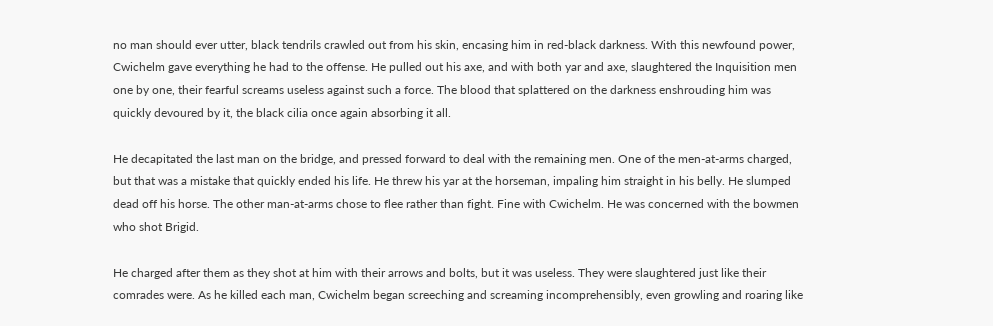no man should ever utter, black tendrils crawled out from his skin, encasing him in red-black darkness. With this newfound power, Cwichelm gave everything he had to the offense. He pulled out his axe, and with both yar and axe, slaughtered the Inquisition men one by one, their fearful screams useless against such a force. The blood that splattered on the darkness enshrouding him was quickly devoured by it, the black cilia once again absorbing it all.

He decapitated the last man on the bridge, and pressed forward to deal with the remaining men. One of the men-at-arms charged, but that was a mistake that quickly ended his life. He threw his yar at the horseman, impaling him straight in his belly. He slumped dead off his horse. The other man-at-arms chose to flee rather than fight. Fine with Cwichelm. He was concerned with the bowmen who shot Brigid.

He charged after them as they shot at him with their arrows and bolts, but it was useless. They were slaughtered just like their comrades were. As he killed each man, Cwichelm began screeching and screaming incomprehensibly, even growling and roaring like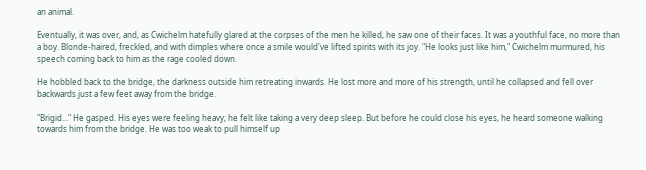an animal.

Eventually, it was over, and, as Cwichelm hatefully glared at the corpses of the men he killed, he saw one of their faces. It was a youthful face, no more than a boy. Blonde-haired, freckled, and with dimples where once a smile would've lifted spirits with its joy. "He looks just like him," Cwichelm murmured, his speech coming back to him as the rage cooled down.

He hobbled back to the bridge, the darkness outside him retreating inwards. He lost more and more of his strength, until he collapsed and fell over backwards just a few feet away from the bridge.

"Brigid..." He gasped. His eyes were feeling heavy; he felt like taking a very deep sleep. But before he could close his eyes, he heard someone walking towards him from the bridge. He was too weak to pull himself up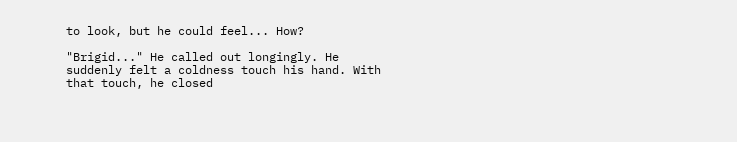to look, but he could feel... How?

"Brigid..." He called out longingly. He suddenly felt a coldness touch his hand. With that touch, he closed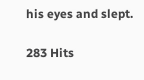his eyes and slept.

283 Hits